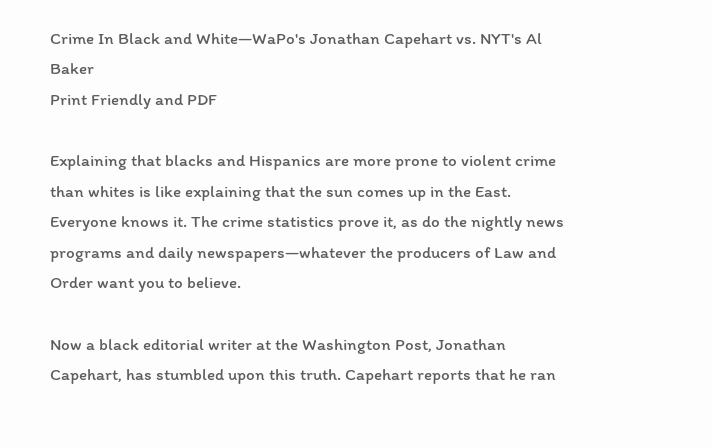Crime In Black and White—WaPo's Jonathan Capehart vs. NYT's Al Baker
Print Friendly and PDF

Explaining that blacks and Hispanics are more prone to violent crime than whites is like explaining that the sun comes up in the East. Everyone knows it. The crime statistics prove it, as do the nightly news programs and daily newspapers—whatever the producers of Law and Order want you to believe.

Now a black editorial writer at the Washington Post, Jonathan Capehart, has stumbled upon this truth. Capehart reports that he ran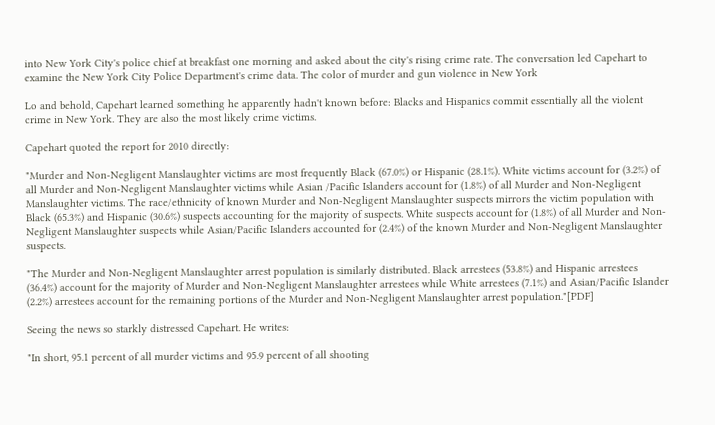into New York City's police chief at breakfast one morning and asked about the city's rising crime rate. The conversation led Capehart to examine the New York City Police Department's crime data. The color of murder and gun violence in New York

Lo and behold, Capehart learned something he apparently hadn't known before: Blacks and Hispanics commit essentially all the violent crime in New York. They are also the most likely crime victims.

Capehart quoted the report for 2010 directly:

"Murder and Non-Negligent Manslaughter victims are most frequently Black (67.0%) or Hispanic (28.1%). White victims account for (3.2%) of all Murder and Non-Negligent Manslaughter victims while Asian /Pacific Islanders account for (1.8%) of all Murder and Non-Negligent Manslaughter victims. The race/ethnicity of known Murder and Non-Negligent Manslaughter suspects mirrors the victim population with Black (65.3%) and Hispanic (30.6%) suspects accounting for the majority of suspects. White suspects account for (1.8%) of all Murder and Non-Negligent Manslaughter suspects while Asian/Pacific Islanders accounted for (2.4%) of the known Murder and Non-Negligent Manslaughter suspects.

"The Murder and Non-Negligent Manslaughter arrest population is similarly distributed. Black arrestees (53.8%) and Hispanic arrestees (36.4%) account for the majority of Murder and Non-Negligent Manslaughter arrestees while White arrestees (7.1%) and Asian/Pacific Islander (2.2%) arrestees account for the remaining portions of the Murder and Non-Negligent Manslaughter arrest population."[PDF]

Seeing the news so starkly distressed Capehart. He writes:

"In short, 95.1 percent of all murder victims and 95.9 percent of all shooting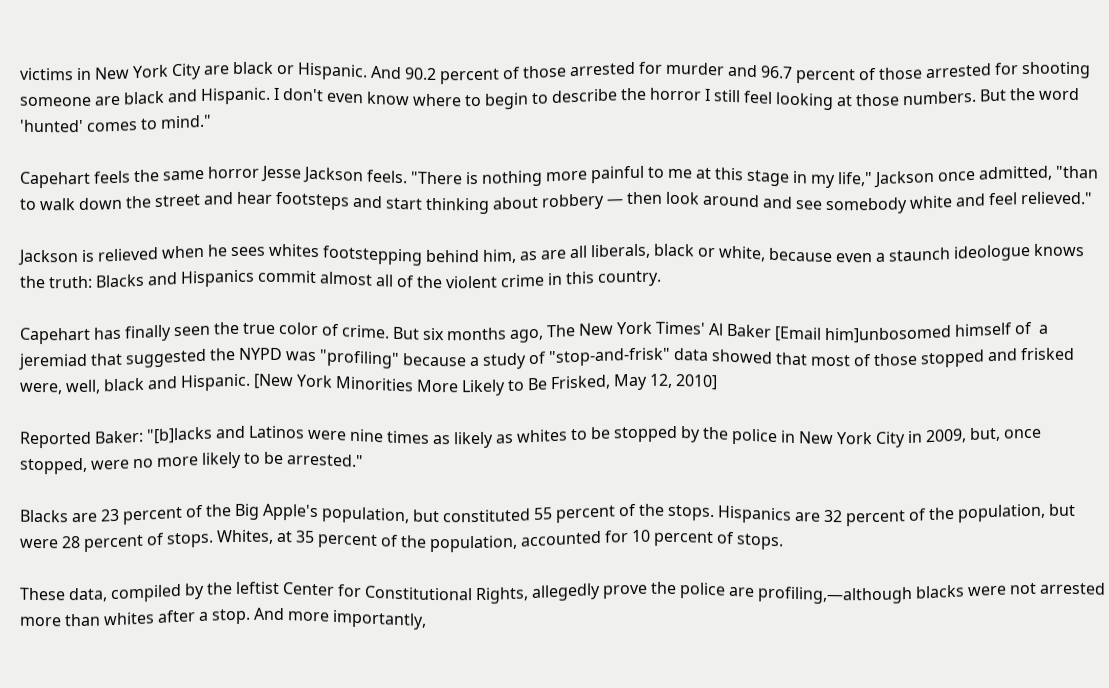victims in New York City are black or Hispanic. And 90.2 percent of those arrested for murder and 96.7 percent of those arrested for shooting someone are black and Hispanic. I don't even know where to begin to describe the horror I still feel looking at those numbers. But the word 'hunted' comes to mind."

Capehart feels the same horror Jesse Jackson feels. "There is nothing more painful to me at this stage in my life," Jackson once admitted, "than to walk down the street and hear footsteps and start thinking about robbery — then look around and see somebody white and feel relieved."

Jackson is relieved when he sees whites footstepping behind him, as are all liberals, black or white, because even a staunch ideologue knows the truth: Blacks and Hispanics commit almost all of the violent crime in this country.

Capehart has finally seen the true color of crime. But six months ago, The New York Times' Al Baker [Email him]unbosomed himself of  a jeremiad that suggested the NYPD was "profiling" because a study of "stop-and-frisk" data showed that most of those stopped and frisked were, well, black and Hispanic. [New York Minorities More Likely to Be Frisked, May 12, 2010]

Reported Baker: "[b]lacks and Latinos were nine times as likely as whites to be stopped by the police in New York City in 2009, but, once stopped, were no more likely to be arrested."

Blacks are 23 percent of the Big Apple's population, but constituted 55 percent of the stops. Hispanics are 32 percent of the population, but were 28 percent of stops. Whites, at 35 percent of the population, accounted for 10 percent of stops.

These data, compiled by the leftist Center for Constitutional Rights, allegedly prove the police are profiling,—although blacks were not arrested more than whites after a stop. And more importantly,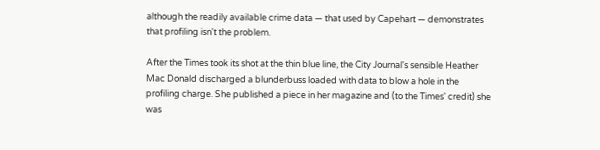although the readily available crime data — that used by Capehart — demonstrates that profiling isn't the problem.

After the Times took its shot at the thin blue line, the City Journal's sensible Heather Mac Donald discharged a blunderbuss loaded with data to blow a hole in the profiling charge. She published a piece in her magazine and (to the Times' credit) she was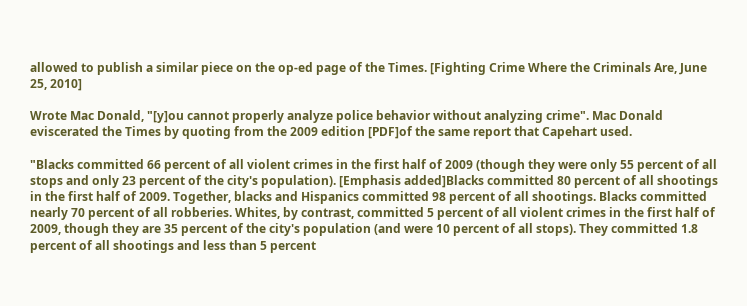allowed to publish a similar piece on the op-ed page of the Times. [Fighting Crime Where the Criminals Are, June 25, 2010]

Wrote Mac Donald, "[y]ou cannot properly analyze police behavior without analyzing crime". Mac Donald eviscerated the Times by quoting from the 2009 edition [PDF]of the same report that Capehart used.

"Blacks committed 66 percent of all violent crimes in the first half of 2009 (though they were only 55 percent of all stops and only 23 percent of the city's population). [Emphasis added]Blacks committed 80 percent of all shootings in the first half of 2009. Together, blacks and Hispanics committed 98 percent of all shootings. Blacks committed nearly 70 percent of all robberies. Whites, by contrast, committed 5 percent of all violent crimes in the first half of 2009, though they are 35 percent of the city's population (and were 10 percent of all stops). They committed 1.8 percent of all shootings and less than 5 percent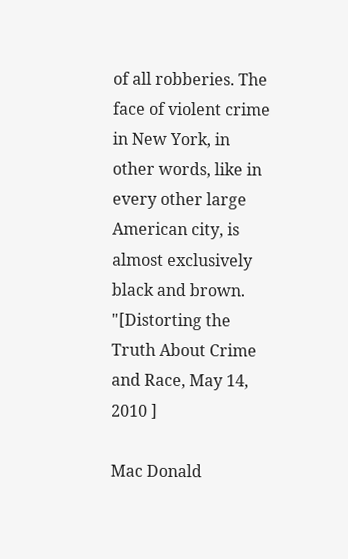of all robberies. The face of violent crime in New York, in other words, like in every other large American city, is almost exclusively black and brown. "[Distorting the Truth About Crime and Race, May 14, 2010 ]

Mac Donald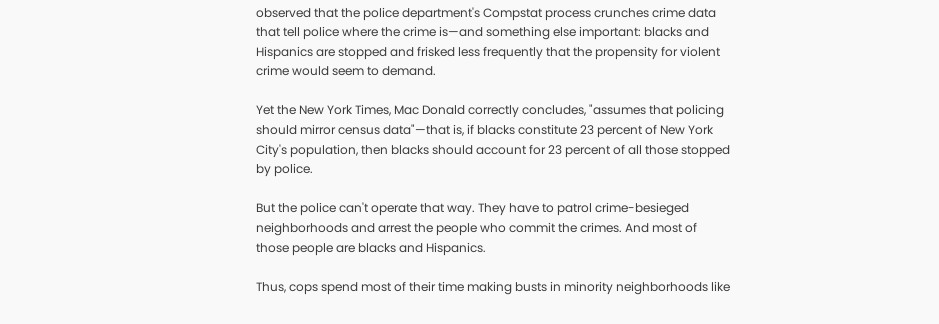observed that the police department's Compstat process crunches crime data that tell police where the crime is—and something else important: blacks and Hispanics are stopped and frisked less frequently that the propensity for violent crime would seem to demand.

Yet the New York Times, Mac Donald correctly concludes, "assumes that policing should mirror census data"—that is, if blacks constitute 23 percent of New York City's population, then blacks should account for 23 percent of all those stopped by police.

But the police can't operate that way. They have to patrol crime-besieged neighborhoods and arrest the people who commit the crimes. And most of those people are blacks and Hispanics.

Thus, cops spend most of their time making busts in minority neighborhoods like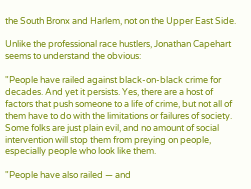the South Bronx and Harlem, not on the Upper East Side.

Unlike the professional race hustlers, Jonathan Capehart seems to understand the obvious:

"People have railed against black-on-black crime for decades. And yet it persists. Yes, there are a host of factors that push someone to a life of crime, but not all of them have to do with the limitations or failures of society. Some folks are just plain evil, and no amount of social intervention will stop them from preying on people, especially people who look like them.

"People have also railed — and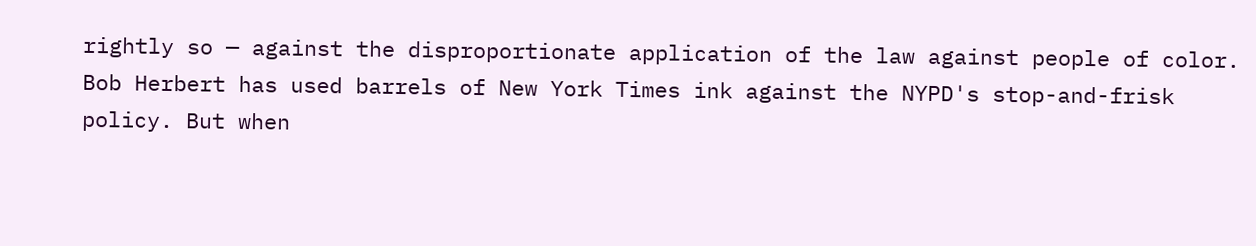rightly so — against the disproportionate application of the law against people of color. Bob Herbert has used barrels of New York Times ink against the NYPD's stop-and-frisk policy. But when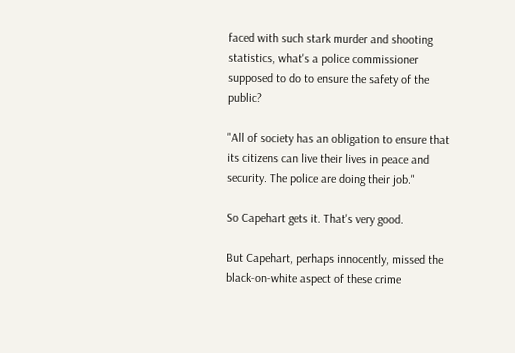faced with such stark murder and shooting statistics, what's a police commissioner supposed to do to ensure the safety of the public?

"All of society has an obligation to ensure that its citizens can live their lives in peace and security. The police are doing their job."

So Capehart gets it. That's very good.

But Capehart, perhaps innocently, missed the black-on-white aspect of these crime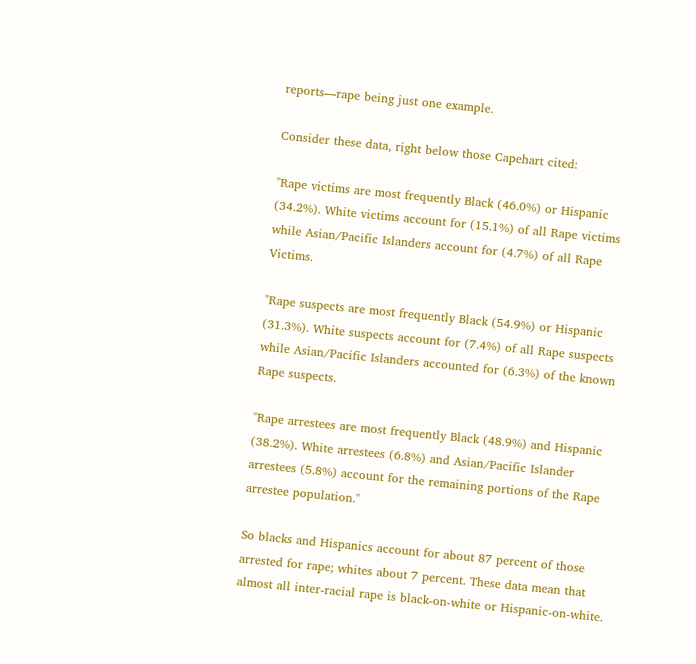reports—rape being just one example.

Consider these data, right below those Capehart cited:

"Rape victims are most frequently Black (46.0%) or Hispanic (34.2%). White victims account for (15.1%) of all Rape victims while Asian/Pacific Islanders account for (4.7%) of all Rape Victims.

"Rape suspects are most frequently Black (54.9%) or Hispanic (31.3%). White suspects account for (7.4%) of all Rape suspects while Asian/Pacific Islanders accounted for (6.3%) of the known Rape suspects.

"Rape arrestees are most frequently Black (48.9%) and Hispanic (38.2%). White arrestees (6.8%) and Asian/Pacific Islander arrestees (5.8%) account for the remaining portions of the Rape arrestee population."

So blacks and Hispanics account for about 87 percent of those arrested for rape; whites about 7 percent. These data mean that almost all inter-racial rape is black-on-white or Hispanic-on-white.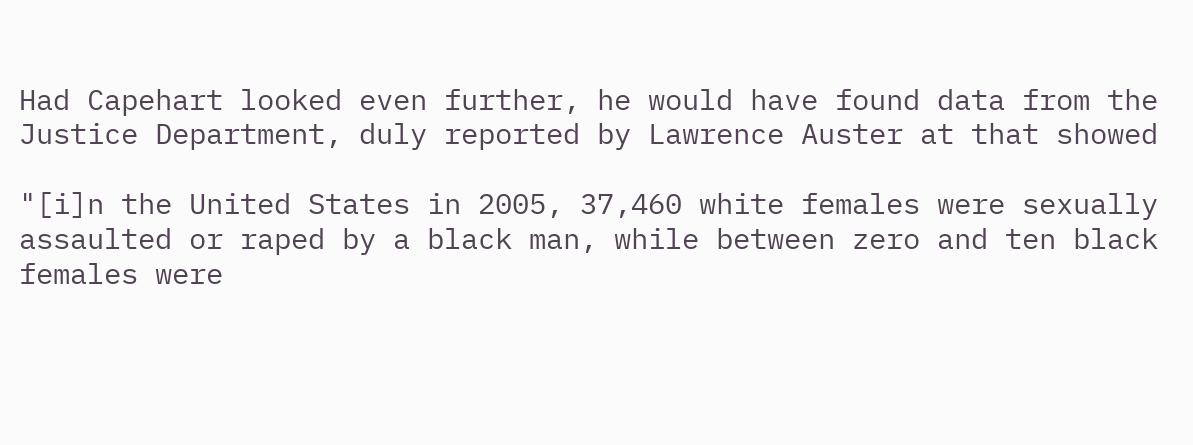Had Capehart looked even further, he would have found data from the Justice Department, duly reported by Lawrence Auster at that showed

"[i]n the United States in 2005, 37,460 white females were sexually assaulted or raped by a black man, while between zero and ten black females were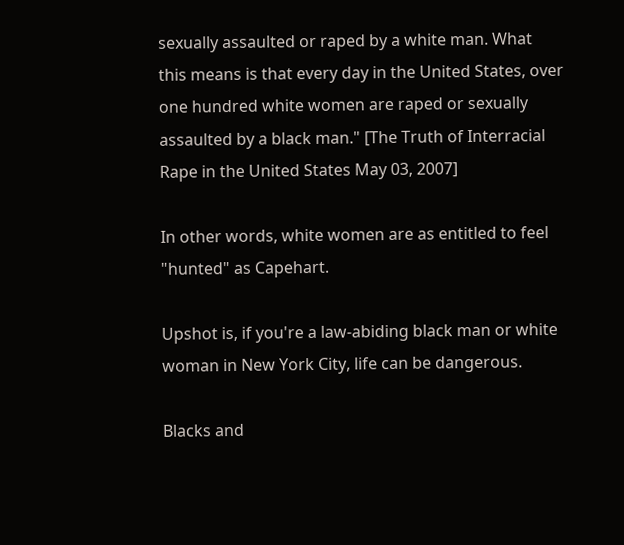sexually assaulted or raped by a white man. What this means is that every day in the United States, over one hundred white women are raped or sexually assaulted by a black man." [The Truth of Interracial Rape in the United States May 03, 2007]

In other words, white women are as entitled to feel "hunted" as Capehart.

Upshot is, if you're a law-abiding black man or white woman in New York City, life can be dangerous.

Blacks and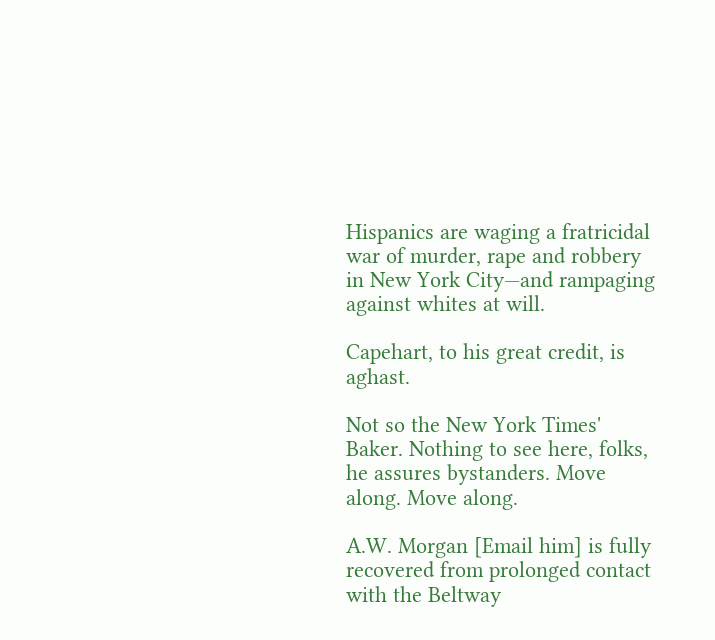Hispanics are waging a fratricidal war of murder, rape and robbery in New York City—and rampaging against whites at will.

Capehart, to his great credit, is aghast.

Not so the New York Times' Baker. Nothing to see here, folks, he assures bystanders. Move along. Move along.

A.W. Morgan [Email him] is fully recovered from prolonged contact with the Beltway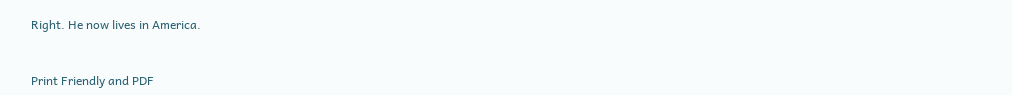Right. He now lives in America.


Print Friendly and PDF